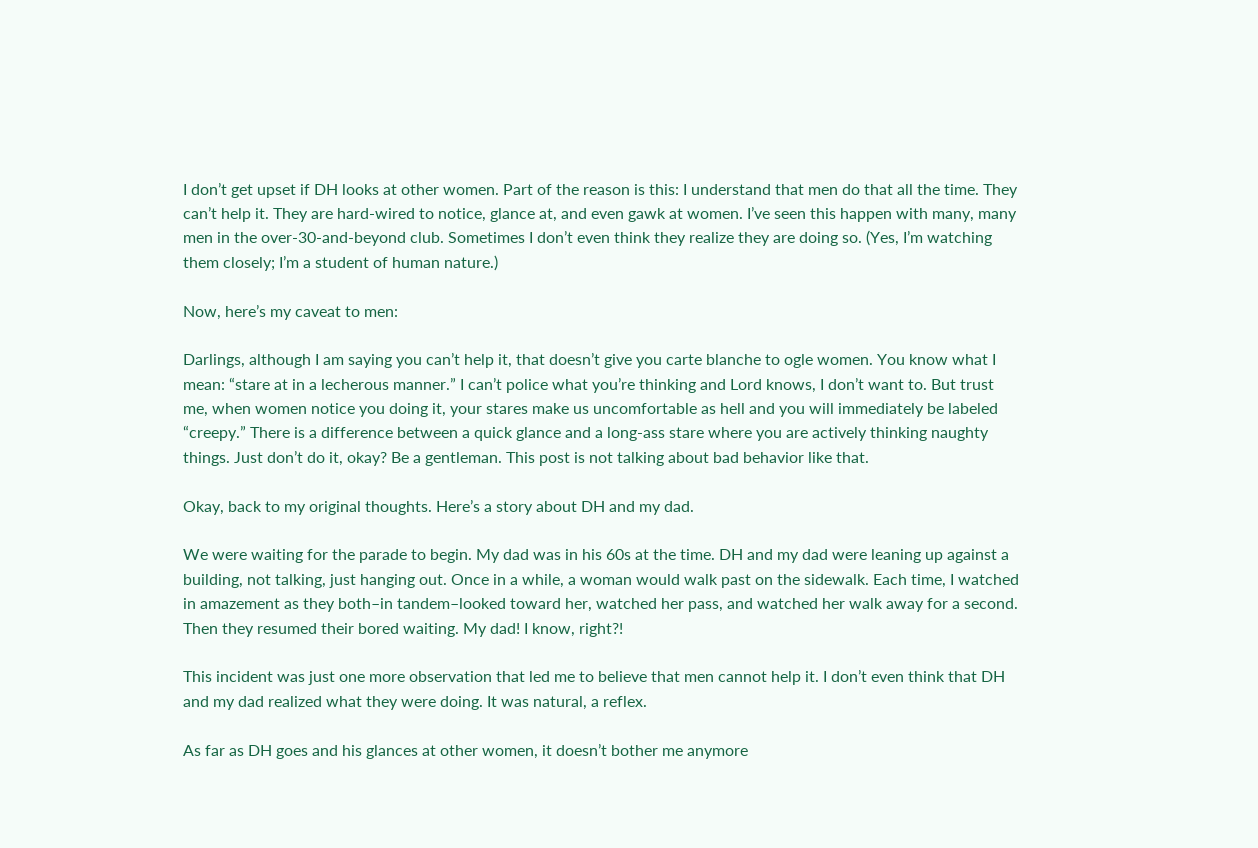I don’t get upset if DH looks at other women. Part of the reason is this: I understand that men do that all the time. They can’t help it. They are hard-wired to notice, glance at, and even gawk at women. I’ve seen this happen with many, many men in the over-30-and-beyond club. Sometimes I don’t even think they realize they are doing so. (Yes, I’m watching them closely; I’m a student of human nature.)

Now, here’s my caveat to men:

Darlings, although I am saying you can’t help it, that doesn’t give you carte blanche to ogle women. You know what I mean: “stare at in a lecherous manner.” I can’t police what you’re thinking and Lord knows, I don’t want to. But trust me, when women notice you doing it, your stares make us uncomfortable as hell and you will immediately be labeled “creepy.” There is a difference between a quick glance and a long-ass stare where you are actively thinking naughty things. Just don’t do it, okay? Be a gentleman. This post is not talking about bad behavior like that.

Okay, back to my original thoughts. Here’s a story about DH and my dad.

We were waiting for the parade to begin. My dad was in his 60s at the time. DH and my dad were leaning up against a building, not talking, just hanging out. Once in a while, a woman would walk past on the sidewalk. Each time, I watched in amazement as they both–in tandem–looked toward her, watched her pass, and watched her walk away for a second. Then they resumed their bored waiting. My dad! I know, right?!

This incident was just one more observation that led me to believe that men cannot help it. I don’t even think that DH and my dad realized what they were doing. It was natural, a reflex.

As far as DH goes and his glances at other women, it doesn’t bother me anymore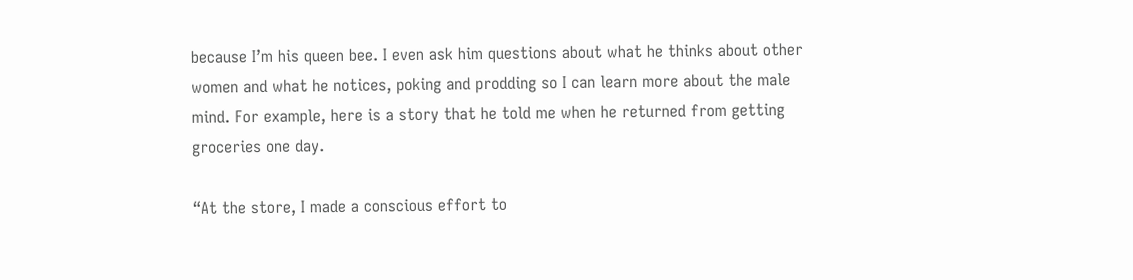because I’m his queen bee. I even ask him questions about what he thinks about other women and what he notices, poking and prodding so I can learn more about the male mind. For example, here is a story that he told me when he returned from getting groceries one day.

“At the store, I made a conscious effort to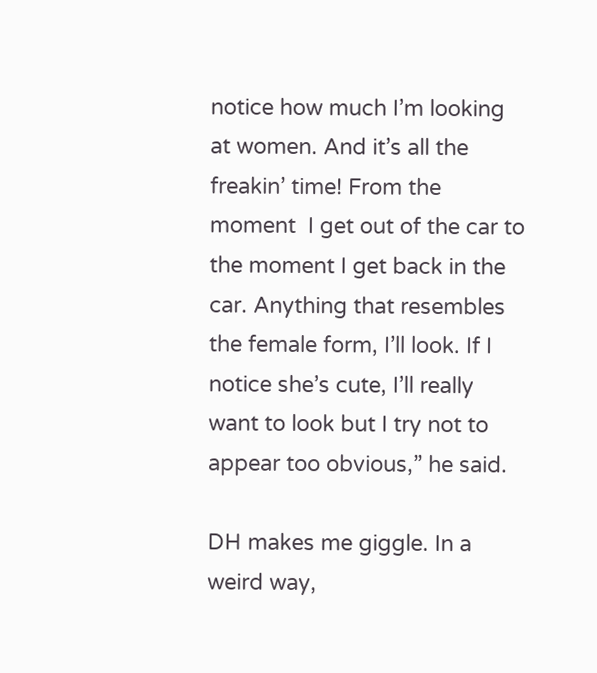notice how much I’m looking at women. And it’s all the freakin’ time! From the moment  I get out of the car to the moment I get back in the car. Anything that resembles the female form, I’ll look. If I notice she’s cute, I’ll really want to look but I try not to appear too obvious,” he said.

DH makes me giggle. In a weird way,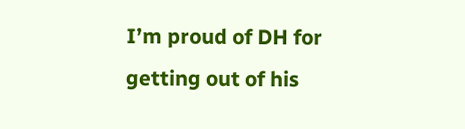I’m proud of DH for getting out of his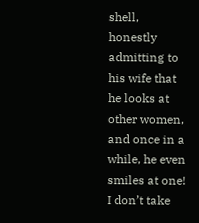shell, honestly admitting to his wife that he looks at other women, and once in a while, he even smiles at one! I don’t take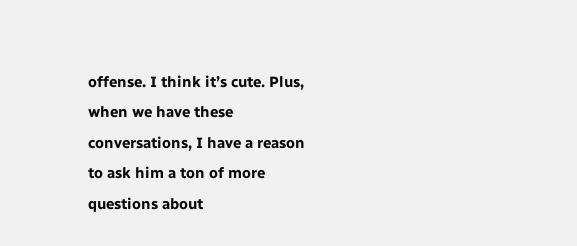offense. I think it’s cute. Plus, when we have these conversations, I have a reason to ask him a ton of more questions about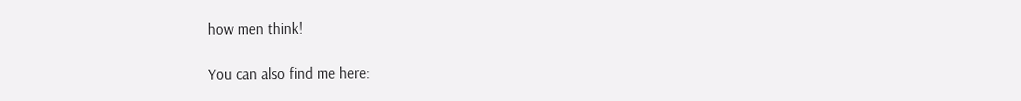how men think!

You can also find me here: